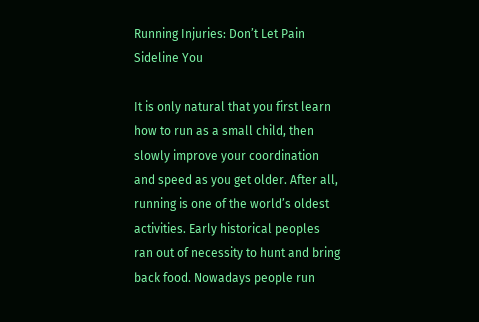Running Injuries: Don’t Let Pain Sideline You

It is only natural that you first learn how to run as a small child, then slowly improve your coordination and speed as you get older. After all, running is one of the world’s oldest activities. Early historical peoples ran out of necessity to hunt and bring back food. Nowadays people run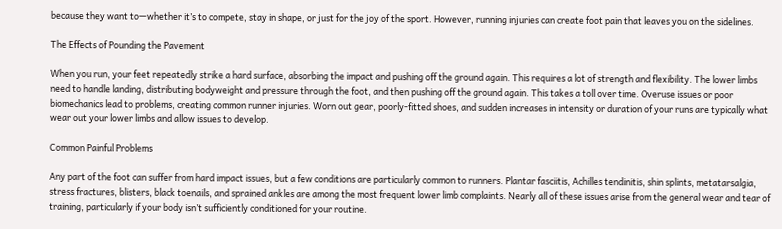because they want to—whether it’s to compete, stay in shape, or just for the joy of the sport. However, running injuries can create foot pain that leaves you on the sidelines.

The Effects of Pounding the Pavement

When you run, your feet repeatedly strike a hard surface, absorbing the impact and pushing off the ground again. This requires a lot of strength and flexibility. The lower limbs need to handle landing, distributing bodyweight and pressure through the foot, and then pushing off the ground again. This takes a toll over time. Overuse issues or poor biomechanics lead to problems, creating common runner injuries. Worn out gear, poorly-fitted shoes, and sudden increases in intensity or duration of your runs are typically what wear out your lower limbs and allow issues to develop.

Common Painful Problems

Any part of the foot can suffer from hard impact issues, but a few conditions are particularly common to runners. Plantar fasciitis, Achilles tendinitis, shin splints, metatarsalgia, stress fractures, blisters, black toenails, and sprained ankles are among the most frequent lower limb complaints. Nearly all of these issues arise from the general wear and tear of training, particularly if your body isn’t sufficiently conditioned for your routine.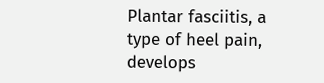Plantar fasciitis, a type of heel pain, develops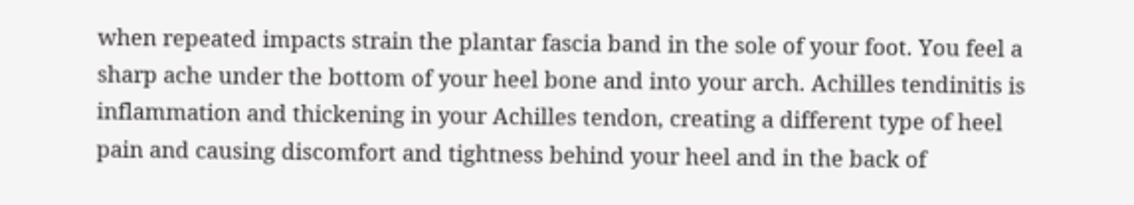when repeated impacts strain the plantar fascia band in the sole of your foot. You feel a sharp ache under the bottom of your heel bone and into your arch. Achilles tendinitis is inflammation and thickening in your Achilles tendon, creating a different type of heel pain and causing discomfort and tightness behind your heel and in the back of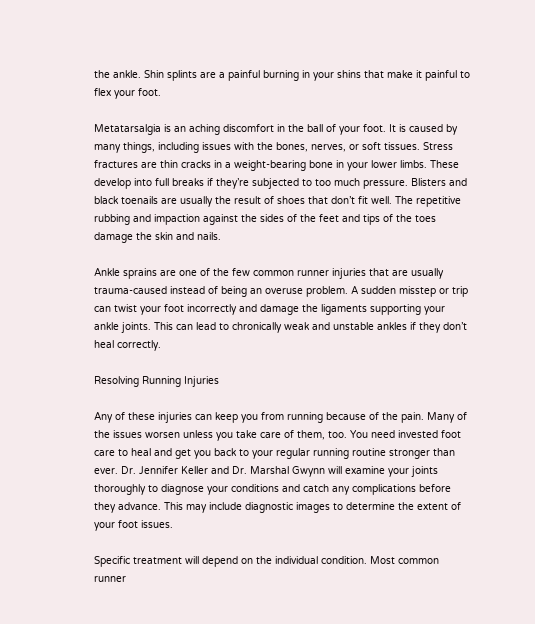the ankle. Shin splints are a painful burning in your shins that make it painful to flex your foot.

Metatarsalgia is an aching discomfort in the ball of your foot. It is caused by many things, including issues with the bones, nerves, or soft tissues. Stress fractures are thin cracks in a weight-bearing bone in your lower limbs. These develop into full breaks if they’re subjected to too much pressure. Blisters and black toenails are usually the result of shoes that don’t fit well. The repetitive rubbing and impaction against the sides of the feet and tips of the toes damage the skin and nails.

Ankle sprains are one of the few common runner injuries that are usually trauma-caused instead of being an overuse problem. A sudden misstep or trip can twist your foot incorrectly and damage the ligaments supporting your ankle joints. This can lead to chronically weak and unstable ankles if they don’t heal correctly.

Resolving Running Injuries

Any of these injuries can keep you from running because of the pain. Many of the issues worsen unless you take care of them, too. You need invested foot care to heal and get you back to your regular running routine stronger than ever. Dr. Jennifer Keller and Dr. Marshal Gwynn will examine your joints thoroughly to diagnose your conditions and catch any complications before they advance. This may include diagnostic images to determine the extent of your foot issues.

Specific treatment will depend on the individual condition. Most common runner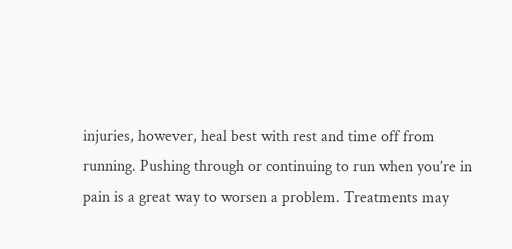injuries, however, heal best with rest and time off from running. Pushing through or continuing to run when you’re in pain is a great way to worsen a problem. Treatments may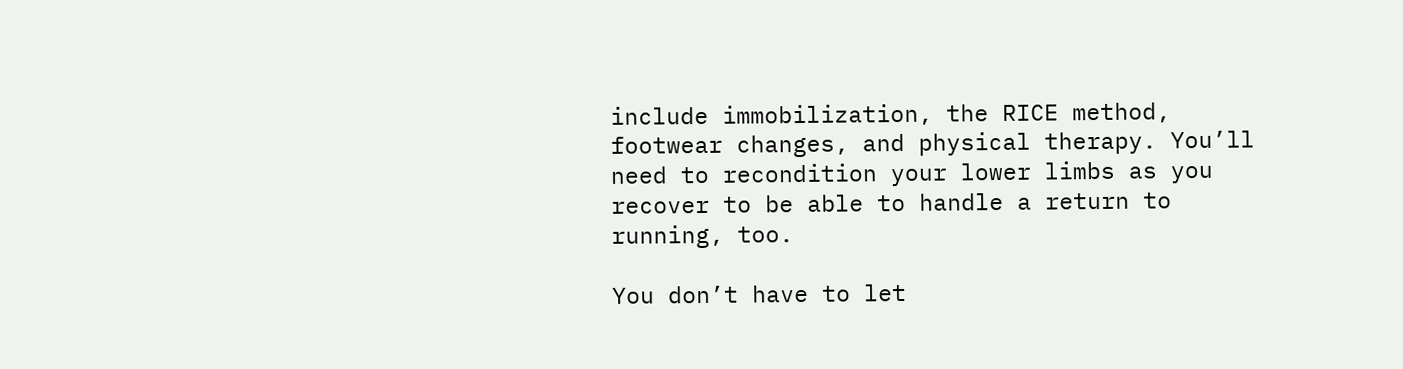include immobilization, the RICE method, footwear changes, and physical therapy. You’ll need to recondition your lower limbs as you recover to be able to handle a return to running, too.

You don’t have to let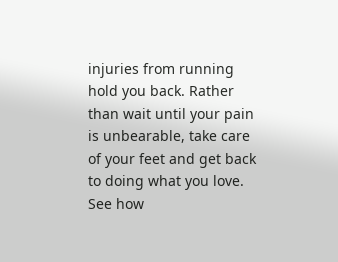injuries from running hold you back. Rather than wait until your pain is unbearable, take care of your feet and get back to doing what you love. See how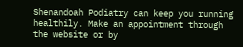Shenandoah Podiatry can keep you running healthily. Make an appointment through the website or by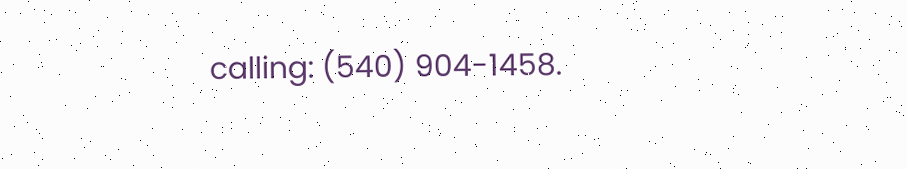calling: (540) 904-1458.